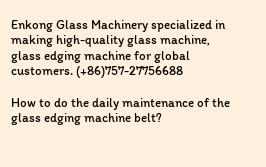Enkong Glass Machinery specialized in making high-quality glass machine, glass edging machine for global customers. (+86)757-27756688

How to do the daily maintenance of the glass edging machine belt?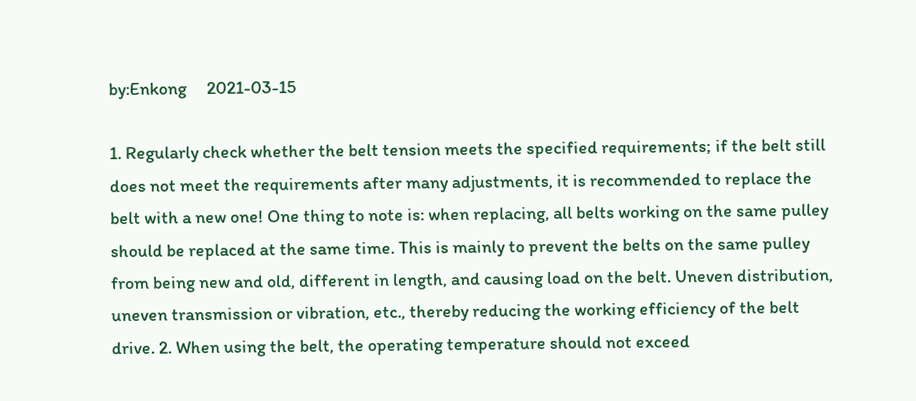by:Enkong     2021-03-15

1. Regularly check whether the belt tension meets the specified requirements; if the belt still does not meet the requirements after many adjustments, it is recommended to replace the belt with a new one! One thing to note is: when replacing, all belts working on the same pulley should be replaced at the same time. This is mainly to prevent the belts on the same pulley from being new and old, different in length, and causing load on the belt. Uneven distribution, uneven transmission or vibration, etc., thereby reducing the working efficiency of the belt drive. 2. When using the belt, the operating temperature should not exceed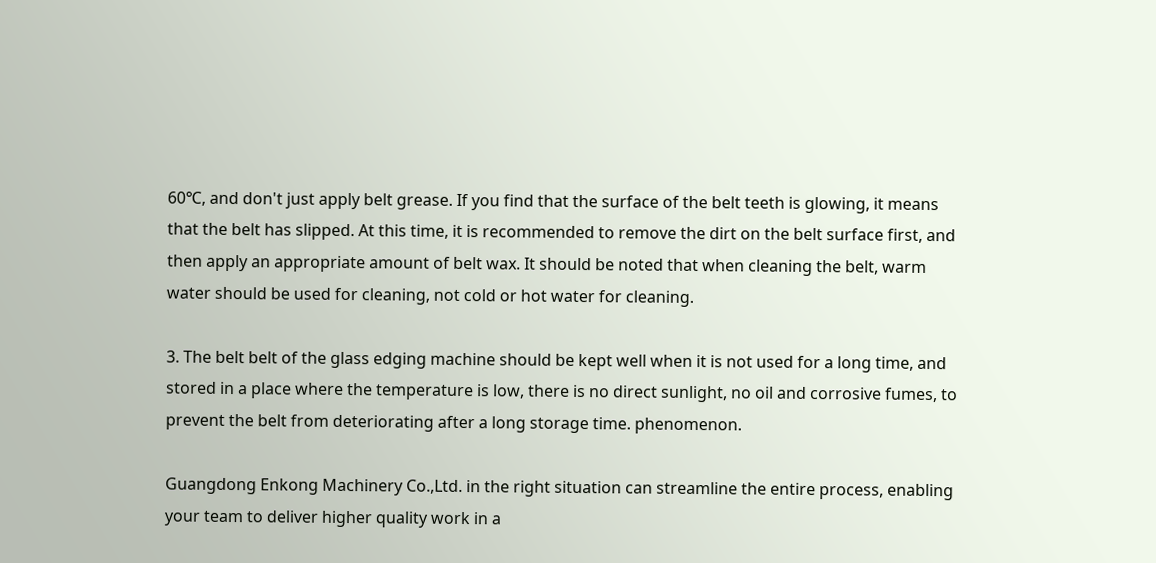60℃, and don't just apply belt grease. If you find that the surface of the belt teeth is glowing, it means that the belt has slipped. At this time, it is recommended to remove the dirt on the belt surface first, and then apply an appropriate amount of belt wax. It should be noted that when cleaning the belt, warm water should be used for cleaning, not cold or hot water for cleaning.

3. The belt belt of the glass edging machine should be kept well when it is not used for a long time, and stored in a place where the temperature is low, there is no direct sunlight, no oil and corrosive fumes, to prevent the belt from deteriorating after a long storage time. phenomenon.

Guangdong Enkong Machinery Co.,Ltd. in the right situation can streamline the entire process, enabling your team to deliver higher quality work in a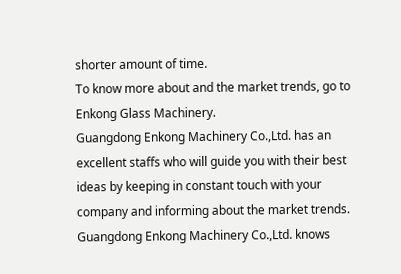shorter amount of time.
To know more about and the market trends, go to Enkong Glass Machinery.
Guangdong Enkong Machinery Co.,Ltd. has an excellent staffs who will guide you with their best ideas by keeping in constant touch with your company and informing about the market trends.
Guangdong Enkong Machinery Co.,Ltd. knows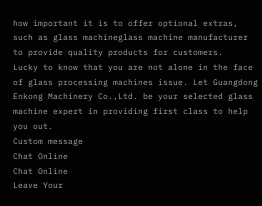how important it is to offer optional extras, such as glass machineglass machine manufacturer to provide quality products for customers.
Lucky to know that you are not alone in the face of glass processing machines issue. Let Guangdong Enkong Machinery Co.,Ltd. be your selected glass machine expert in providing first class to help you out.
Custom message
Chat Online
Chat Online
Leave Your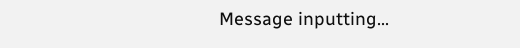Message inputting...